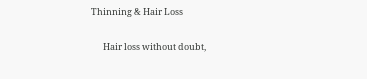Thinning & Hair Loss


      Hair loss without doubt,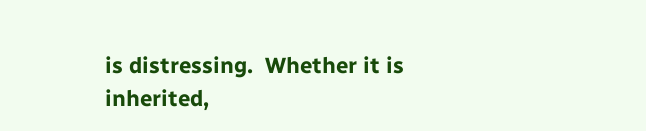is distressing.  Whether it is inherited,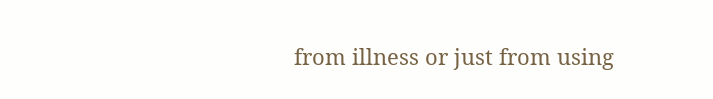from illness or just from using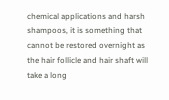chemical applications and harsh shampoos, it is something that cannot be restored overnight as the hair follicle and hair shaft will take a long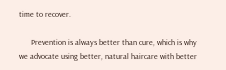time to recover.

      Prevention is always better than cure, which is why we advocate using better, natural haircare with better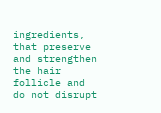ingredients, that preserve and strengthen the hair follicle and do not disrupt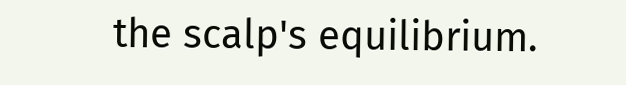the scalp's equilibrium.